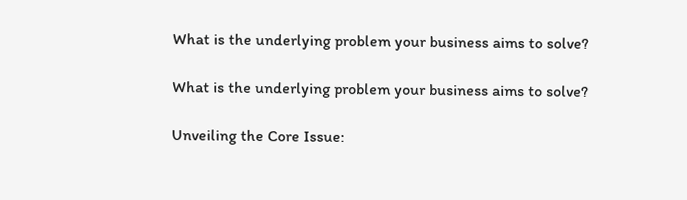What is the underlying problem your business aims to solve?

What is the underlying problem your business aims to solve?

Unveiling the Core Issue: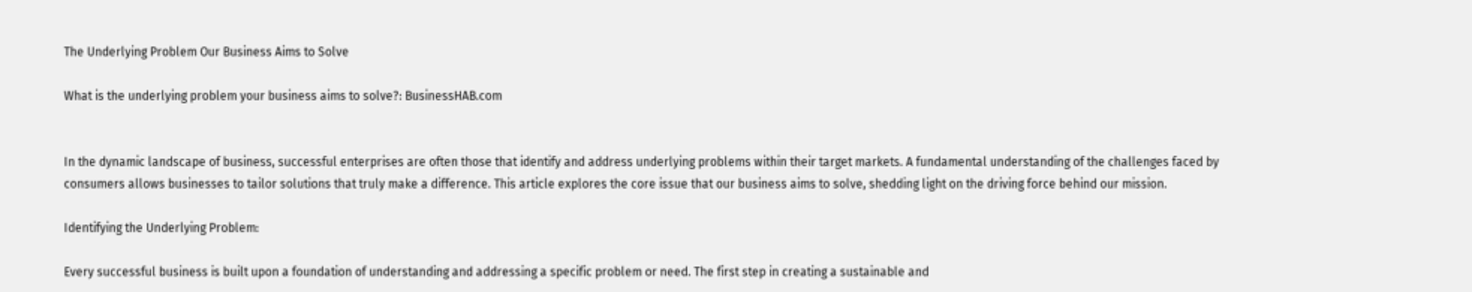The Underlying Problem Our Business Aims to Solve

What is the underlying problem your business aims to solve?: BusinessHAB.com


In the dynamic landscape of business, successful enterprises are often those that identify and address underlying problems within their target markets. A fundamental understanding of the challenges faced by consumers allows businesses to tailor solutions that truly make a difference. This article explores the core issue that our business aims to solve, shedding light on the driving force behind our mission.

Identifying the Underlying Problem:

Every successful business is built upon a foundation of understanding and addressing a specific problem or need. The first step in creating a sustainable and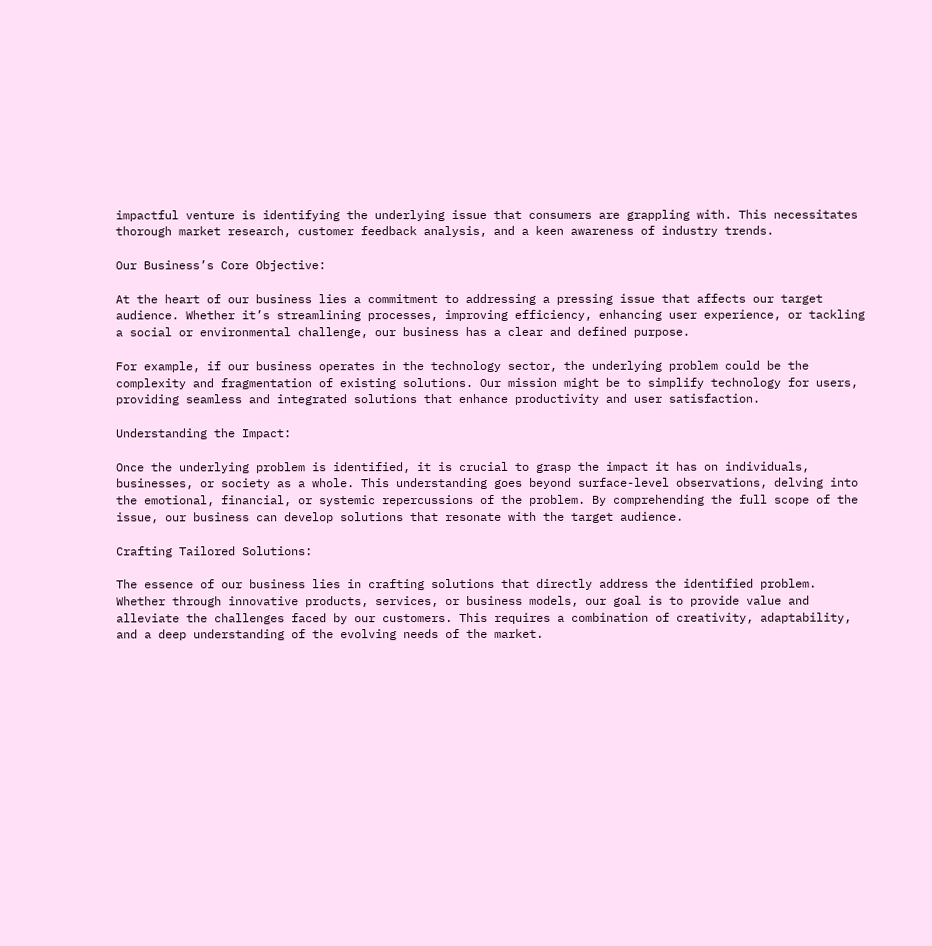impactful venture is identifying the underlying issue that consumers are grappling with. This necessitates thorough market research, customer feedback analysis, and a keen awareness of industry trends.

Our Business’s Core Objective:

At the heart of our business lies a commitment to addressing a pressing issue that affects our target audience. Whether it’s streamlining processes, improving efficiency, enhancing user experience, or tackling a social or environmental challenge, our business has a clear and defined purpose.

For example, if our business operates in the technology sector, the underlying problem could be the complexity and fragmentation of existing solutions. Our mission might be to simplify technology for users, providing seamless and integrated solutions that enhance productivity and user satisfaction.

Understanding the Impact:

Once the underlying problem is identified, it is crucial to grasp the impact it has on individuals, businesses, or society as a whole. This understanding goes beyond surface-level observations, delving into the emotional, financial, or systemic repercussions of the problem. By comprehending the full scope of the issue, our business can develop solutions that resonate with the target audience.

Crafting Tailored Solutions:

The essence of our business lies in crafting solutions that directly address the identified problem. Whether through innovative products, services, or business models, our goal is to provide value and alleviate the challenges faced by our customers. This requires a combination of creativity, adaptability, and a deep understanding of the evolving needs of the market.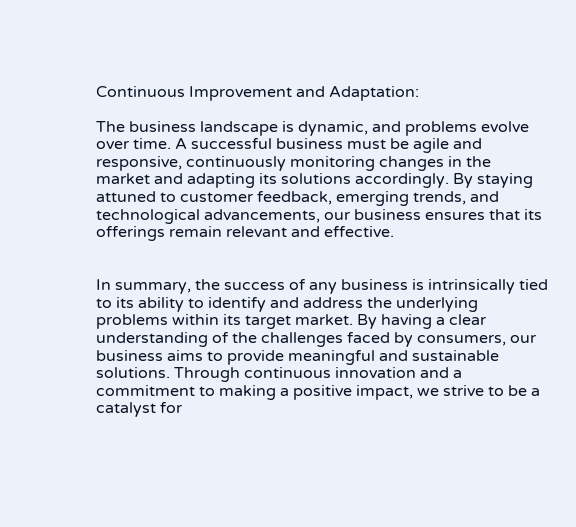Continuous Improvement and Adaptation:

The business landscape is dynamic, and problems evolve over time. A successful business must be agile and responsive, continuously monitoring changes in the market and adapting its solutions accordingly. By staying attuned to customer feedback, emerging trends, and technological advancements, our business ensures that its offerings remain relevant and effective.


In summary, the success of any business is intrinsically tied to its ability to identify and address the underlying problems within its target market. By having a clear understanding of the challenges faced by consumers, our business aims to provide meaningful and sustainable solutions. Through continuous innovation and a commitment to making a positive impact, we strive to be a catalyst for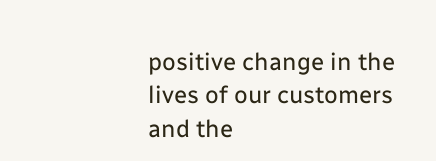positive change in the lives of our customers and the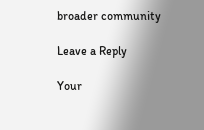broader community

Leave a Reply

Your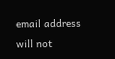email address will not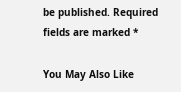be published. Required fields are marked *

You May Also Like